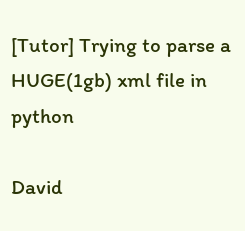[Tutor] Trying to parse a HUGE(1gb) xml file in python

David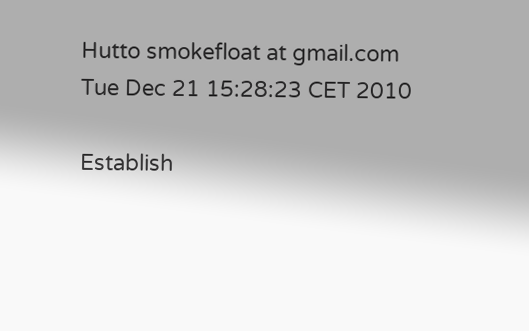Hutto smokefloat at gmail.com
Tue Dec 21 15:28:23 CET 2010

Establish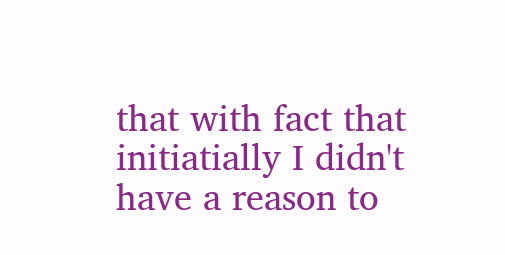that with fact that initiatially I didn't have a reason to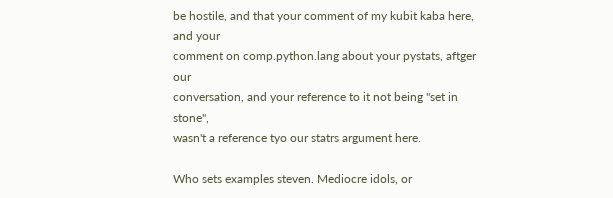be hostile, and that your comment of my kubit kaba here, and your
comment on comp.python.lang about your pystats, aftger our
conversation, and your reference to it not being "set in stone",
wasn't a reference tyo our statrs argument here.

Who sets examples steven. Mediocre idols, or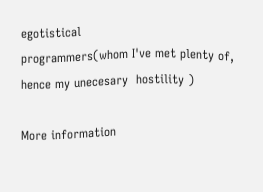egotistical
programmers(whom I've met plenty of, hence my unecesary  hostility )

More information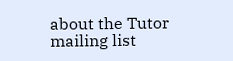about the Tutor mailing list